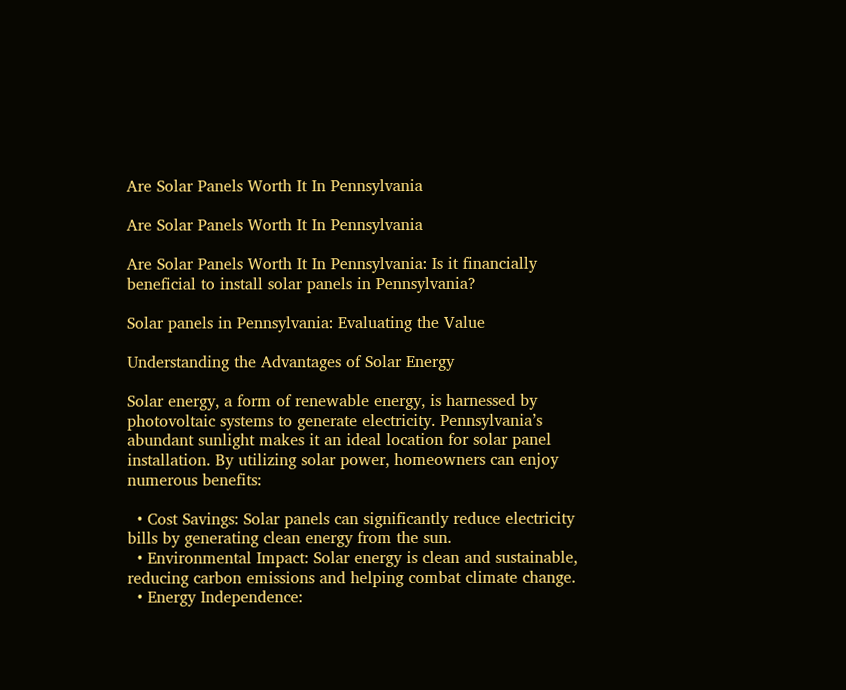Are Solar Panels Worth It In Pennsylvania

Are Solar Panels Worth It In Pennsylvania

Are Solar Panels Worth It In Pennsylvania: Is it financially beneficial to install solar panels in Pennsylvania?

Solar panels in Pennsylvania: Evaluating the Value

Understanding the Advantages of Solar Energy

Solar energy, a form of renewable energy, is harnessed by photovoltaic systems to generate electricity. Pennsylvania’s abundant sunlight makes it an ideal location for solar panel installation. By utilizing solar power, homeowners can enjoy numerous benefits:

  • Cost Savings: Solar panels can significantly reduce electricity bills by generating clean energy from the sun.
  • Environmental Impact: Solar energy is clean and sustainable, reducing carbon emissions and helping combat climate change.
  • Energy Independence: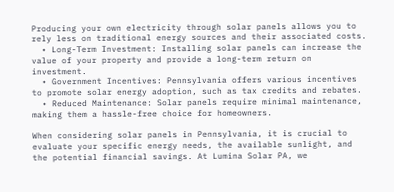Producing your own electricity through solar panels allows you to rely less on traditional energy sources and their associated costs.
  • Long-Term Investment: Installing solar panels can increase the value of your property and provide a long-term return on investment.
  • Government Incentives: Pennsylvania offers various incentives to promote solar energy adoption, such as tax credits and rebates.
  • Reduced Maintenance: Solar panels require minimal maintenance, making them a hassle-free choice for homeowners.

When considering solar panels in Pennsylvania, it is crucial to evaluate your specific energy needs, the available sunlight, and the potential financial savings. At Lumina Solar PA, we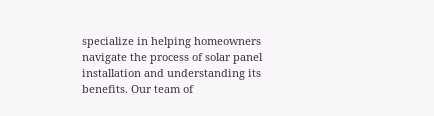specialize in helping homeowners navigate the process of solar panel installation and understanding its benefits. Our team of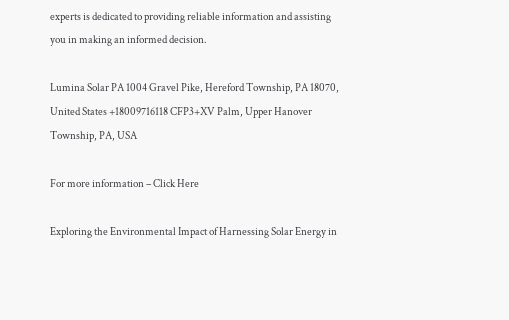experts is dedicated to providing reliable information and assisting you in making an informed decision.

Lumina Solar PA 1004 Gravel Pike, Hereford Township, PA 18070, United States +18009716118 CFP3+XV Palm, Upper Hanover Township, PA, USA

For more information – Click Here

Exploring the Environmental Impact of Harnessing Solar Energy in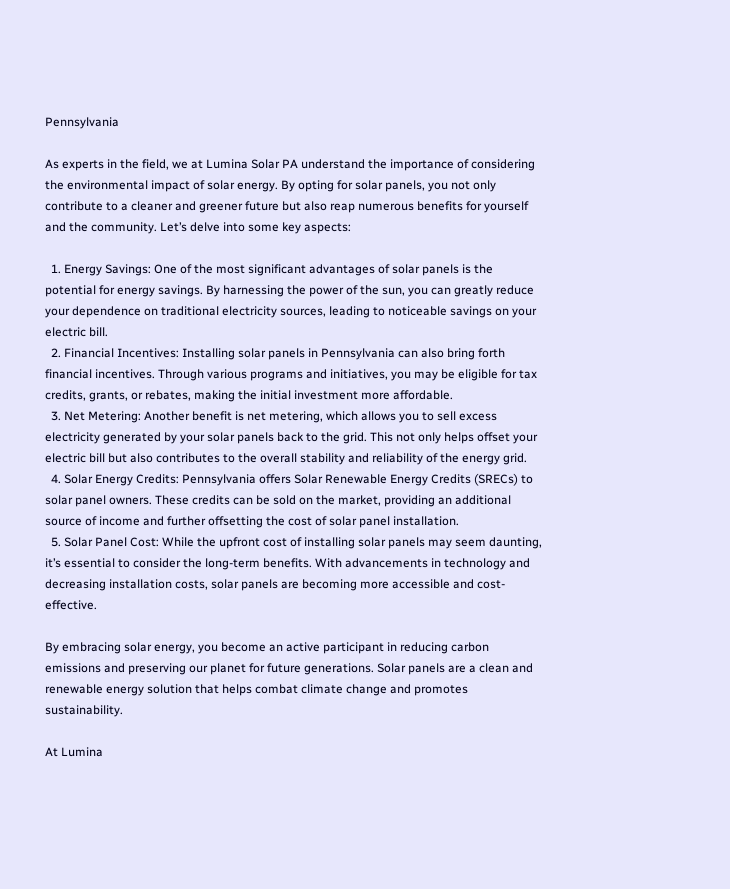Pennsylvania

As experts in the field, we at Lumina Solar PA understand the importance of considering the environmental impact of solar energy. By opting for solar panels, you not only contribute to a cleaner and greener future but also reap numerous benefits for yourself and the community. Let’s delve into some key aspects:

  1. Energy Savings: One of the most significant advantages of solar panels is the potential for energy savings. By harnessing the power of the sun, you can greatly reduce your dependence on traditional electricity sources, leading to noticeable savings on your electric bill.
  2. Financial Incentives: Installing solar panels in Pennsylvania can also bring forth financial incentives. Through various programs and initiatives, you may be eligible for tax credits, grants, or rebates, making the initial investment more affordable.
  3. Net Metering: Another benefit is net metering, which allows you to sell excess electricity generated by your solar panels back to the grid. This not only helps offset your electric bill but also contributes to the overall stability and reliability of the energy grid.
  4. Solar Energy Credits: Pennsylvania offers Solar Renewable Energy Credits (SRECs) to solar panel owners. These credits can be sold on the market, providing an additional source of income and further offsetting the cost of solar panel installation.
  5. Solar Panel Cost: While the upfront cost of installing solar panels may seem daunting, it’s essential to consider the long-term benefits. With advancements in technology and decreasing installation costs, solar panels are becoming more accessible and cost-effective.

By embracing solar energy, you become an active participant in reducing carbon emissions and preserving our planet for future generations. Solar panels are a clean and renewable energy solution that helps combat climate change and promotes sustainability.

At Lumina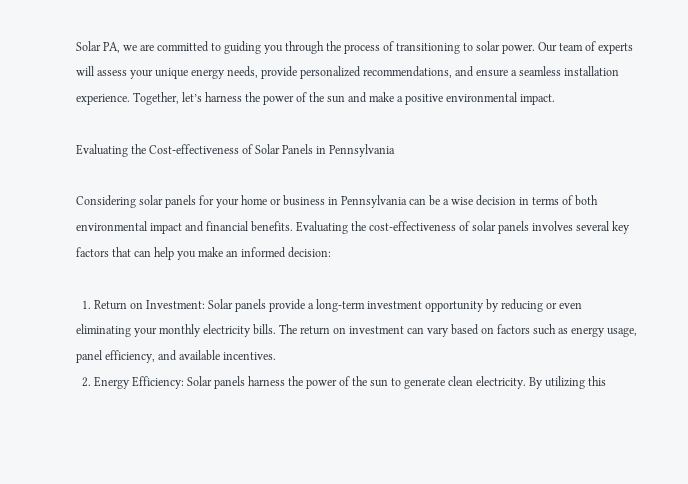Solar PA, we are committed to guiding you through the process of transitioning to solar power. Our team of experts will assess your unique energy needs, provide personalized recommendations, and ensure a seamless installation experience. Together, let’s harness the power of the sun and make a positive environmental impact.

Evaluating the Cost-effectiveness of Solar Panels in Pennsylvania

Considering solar panels for your home or business in Pennsylvania can be a wise decision in terms of both environmental impact and financial benefits. Evaluating the cost-effectiveness of solar panels involves several key factors that can help you make an informed decision:

  1. Return on Investment: Solar panels provide a long-term investment opportunity by reducing or even eliminating your monthly electricity bills. The return on investment can vary based on factors such as energy usage, panel efficiency, and available incentives.
  2. Energy Efficiency: Solar panels harness the power of the sun to generate clean electricity. By utilizing this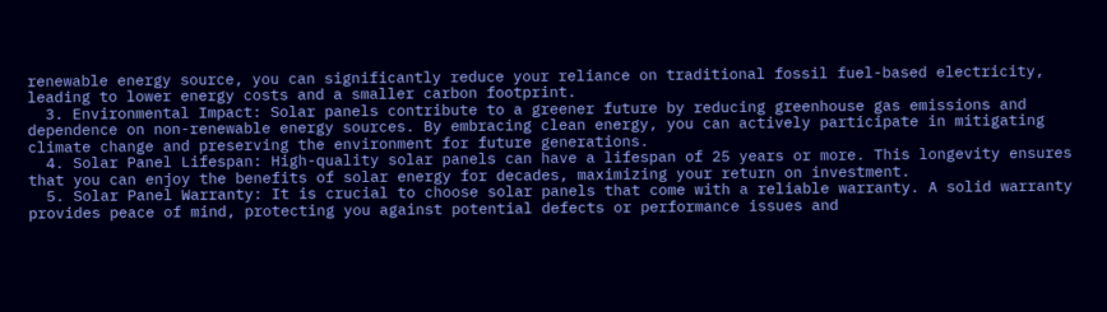renewable energy source, you can significantly reduce your reliance on traditional fossil fuel-based electricity, leading to lower energy costs and a smaller carbon footprint.
  3. Environmental Impact: Solar panels contribute to a greener future by reducing greenhouse gas emissions and dependence on non-renewable energy sources. By embracing clean energy, you can actively participate in mitigating climate change and preserving the environment for future generations.
  4. Solar Panel Lifespan: High-quality solar panels can have a lifespan of 25 years or more. This longevity ensures that you can enjoy the benefits of solar energy for decades, maximizing your return on investment.
  5. Solar Panel Warranty: It is crucial to choose solar panels that come with a reliable warranty. A solid warranty provides peace of mind, protecting you against potential defects or performance issues and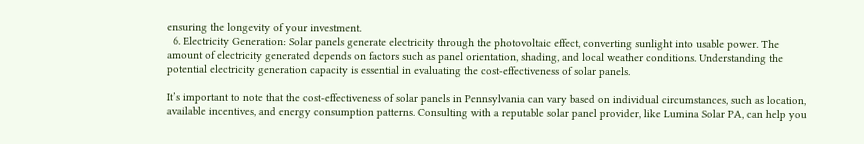ensuring the longevity of your investment.
  6. Electricity Generation: Solar panels generate electricity through the photovoltaic effect, converting sunlight into usable power. The amount of electricity generated depends on factors such as panel orientation, shading, and local weather conditions. Understanding the potential electricity generation capacity is essential in evaluating the cost-effectiveness of solar panels.

It’s important to note that the cost-effectiveness of solar panels in Pennsylvania can vary based on individual circumstances, such as location, available incentives, and energy consumption patterns. Consulting with a reputable solar panel provider, like Lumina Solar PA, can help you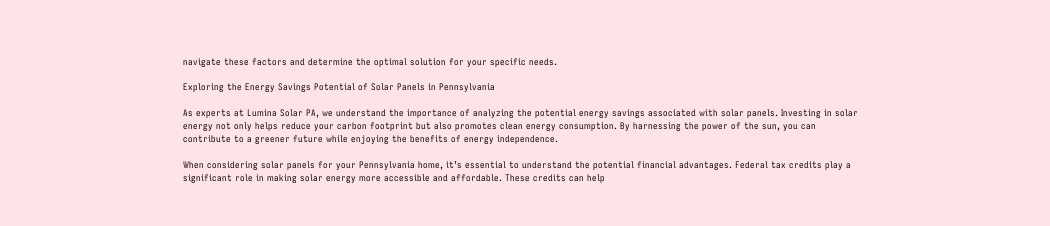navigate these factors and determine the optimal solution for your specific needs.

Exploring the Energy Savings Potential of Solar Panels in Pennsylvania

As experts at Lumina Solar PA, we understand the importance of analyzing the potential energy savings associated with solar panels. Investing in solar energy not only helps reduce your carbon footprint but also promotes clean energy consumption. By harnessing the power of the sun, you can contribute to a greener future while enjoying the benefits of energy independence.

When considering solar panels for your Pennsylvania home, it’s essential to understand the potential financial advantages. Federal tax credits play a significant role in making solar energy more accessible and affordable. These credits can help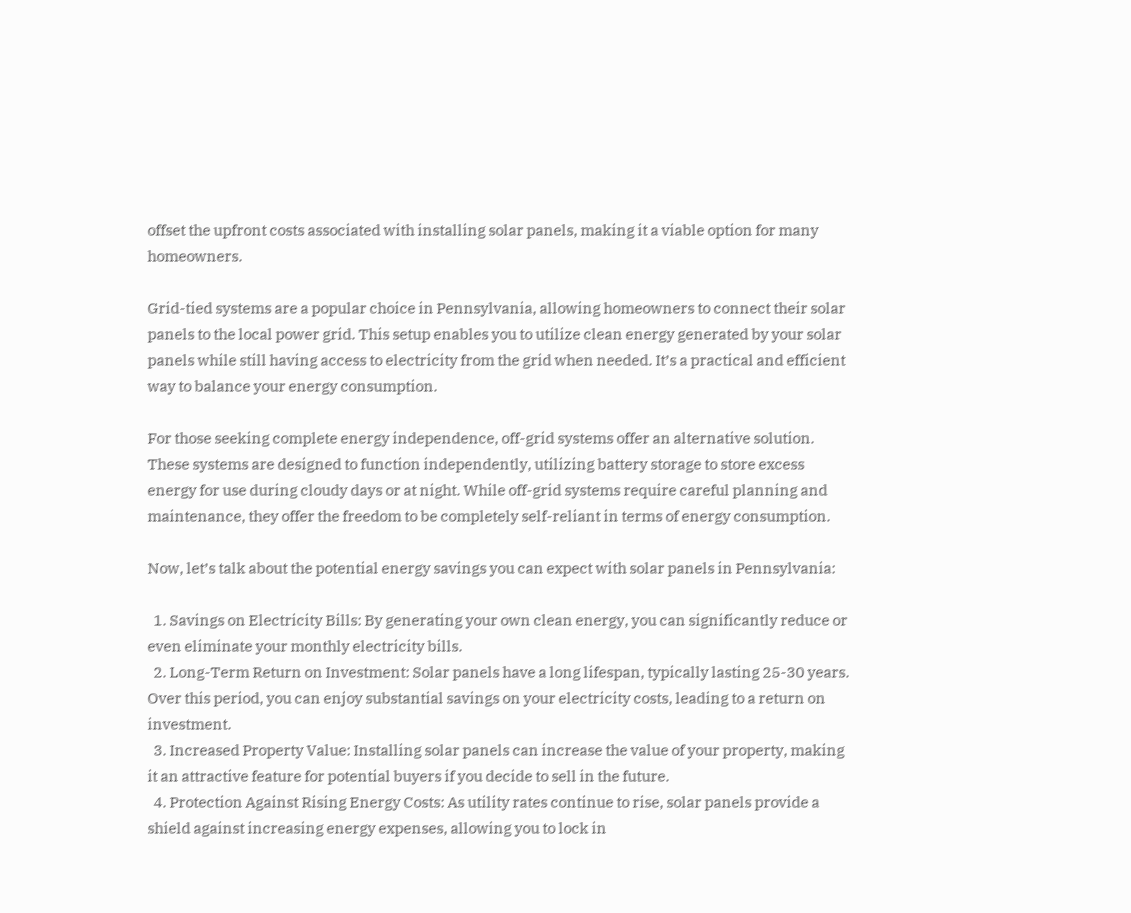offset the upfront costs associated with installing solar panels, making it a viable option for many homeowners.

Grid-tied systems are a popular choice in Pennsylvania, allowing homeowners to connect their solar panels to the local power grid. This setup enables you to utilize clean energy generated by your solar panels while still having access to electricity from the grid when needed. It’s a practical and efficient way to balance your energy consumption.

For those seeking complete energy independence, off-grid systems offer an alternative solution. These systems are designed to function independently, utilizing battery storage to store excess energy for use during cloudy days or at night. While off-grid systems require careful planning and maintenance, they offer the freedom to be completely self-reliant in terms of energy consumption.

Now, let’s talk about the potential energy savings you can expect with solar panels in Pennsylvania:

  1. Savings on Electricity Bills: By generating your own clean energy, you can significantly reduce or even eliminate your monthly electricity bills.
  2. Long-Term Return on Investment: Solar panels have a long lifespan, typically lasting 25-30 years. Over this period, you can enjoy substantial savings on your electricity costs, leading to a return on investment.
  3. Increased Property Value: Installing solar panels can increase the value of your property, making it an attractive feature for potential buyers if you decide to sell in the future.
  4. Protection Against Rising Energy Costs: As utility rates continue to rise, solar panels provide a shield against increasing energy expenses, allowing you to lock in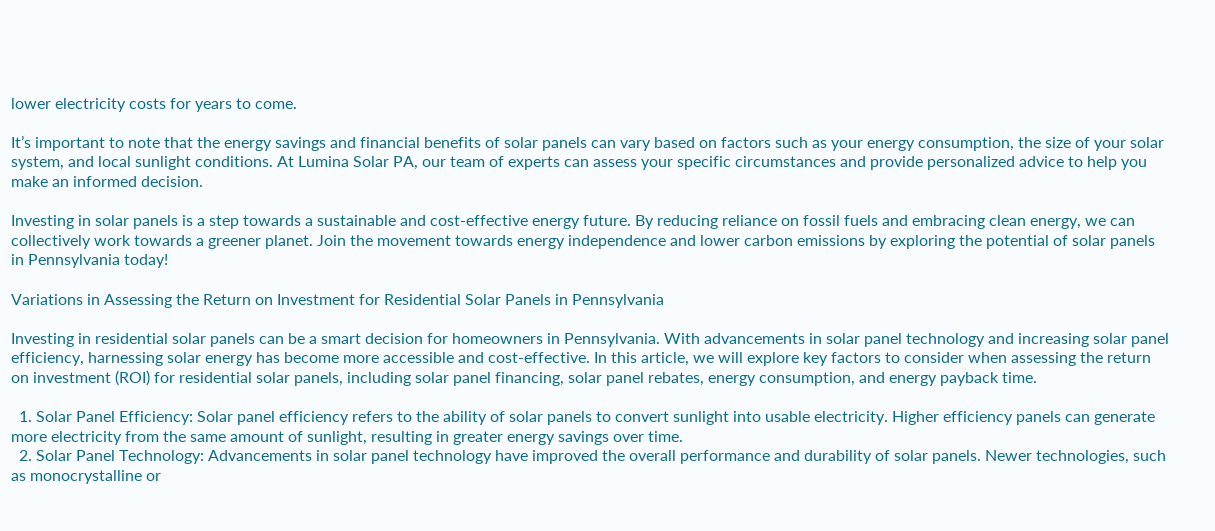lower electricity costs for years to come.

It’s important to note that the energy savings and financial benefits of solar panels can vary based on factors such as your energy consumption, the size of your solar system, and local sunlight conditions. At Lumina Solar PA, our team of experts can assess your specific circumstances and provide personalized advice to help you make an informed decision.

Investing in solar panels is a step towards a sustainable and cost-effective energy future. By reducing reliance on fossil fuels and embracing clean energy, we can collectively work towards a greener planet. Join the movement towards energy independence and lower carbon emissions by exploring the potential of solar panels in Pennsylvania today!

Variations in Assessing the Return on Investment for Residential Solar Panels in Pennsylvania

Investing in residential solar panels can be a smart decision for homeowners in Pennsylvania. With advancements in solar panel technology and increasing solar panel efficiency, harnessing solar energy has become more accessible and cost-effective. In this article, we will explore key factors to consider when assessing the return on investment (ROI) for residential solar panels, including solar panel financing, solar panel rebates, energy consumption, and energy payback time.

  1. Solar Panel Efficiency: Solar panel efficiency refers to the ability of solar panels to convert sunlight into usable electricity. Higher efficiency panels can generate more electricity from the same amount of sunlight, resulting in greater energy savings over time.
  2. Solar Panel Technology: Advancements in solar panel technology have improved the overall performance and durability of solar panels. Newer technologies, such as monocrystalline or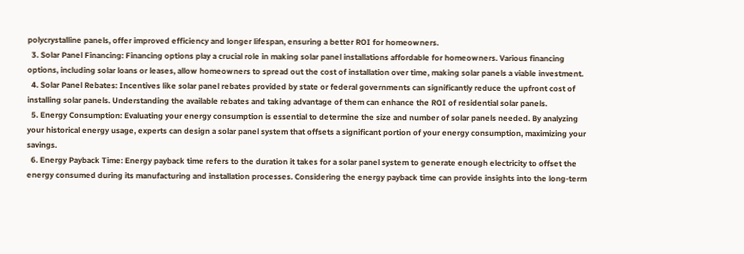polycrystalline panels, offer improved efficiency and longer lifespan, ensuring a better ROI for homeowners.
  3. Solar Panel Financing: Financing options play a crucial role in making solar panel installations affordable for homeowners. Various financing options, including solar loans or leases, allow homeowners to spread out the cost of installation over time, making solar panels a viable investment.
  4. Solar Panel Rebates: Incentives like solar panel rebates provided by state or federal governments can significantly reduce the upfront cost of installing solar panels. Understanding the available rebates and taking advantage of them can enhance the ROI of residential solar panels.
  5. Energy Consumption: Evaluating your energy consumption is essential to determine the size and number of solar panels needed. By analyzing your historical energy usage, experts can design a solar panel system that offsets a significant portion of your energy consumption, maximizing your savings.
  6. Energy Payback Time: Energy payback time refers to the duration it takes for a solar panel system to generate enough electricity to offset the energy consumed during its manufacturing and installation processes. Considering the energy payback time can provide insights into the long-term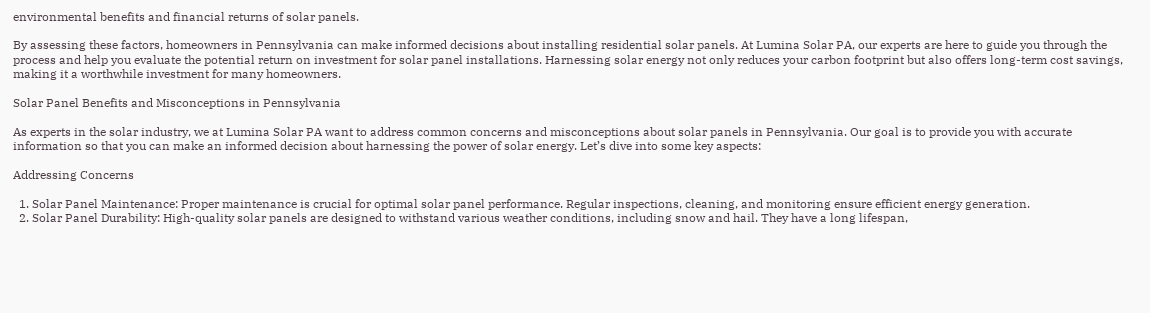environmental benefits and financial returns of solar panels.

By assessing these factors, homeowners in Pennsylvania can make informed decisions about installing residential solar panels. At Lumina Solar PA, our experts are here to guide you through the process and help you evaluate the potential return on investment for solar panel installations. Harnessing solar energy not only reduces your carbon footprint but also offers long-term cost savings, making it a worthwhile investment for many homeowners.

Solar Panel Benefits and Misconceptions in Pennsylvania

As experts in the solar industry, we at Lumina Solar PA want to address common concerns and misconceptions about solar panels in Pennsylvania. Our goal is to provide you with accurate information so that you can make an informed decision about harnessing the power of solar energy. Let’s dive into some key aspects:

Addressing Concerns

  1. Solar Panel Maintenance: Proper maintenance is crucial for optimal solar panel performance. Regular inspections, cleaning, and monitoring ensure efficient energy generation.
  2. Solar Panel Durability: High-quality solar panels are designed to withstand various weather conditions, including snow and hail. They have a long lifespan,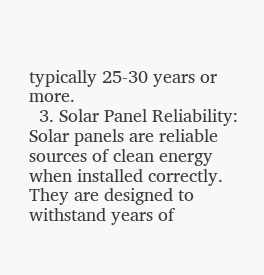typically 25-30 years or more.
  3. Solar Panel Reliability: Solar panels are reliable sources of clean energy when installed correctly. They are designed to withstand years of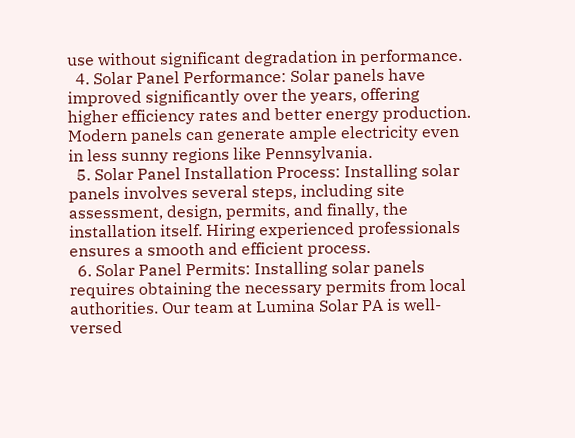use without significant degradation in performance.
  4. Solar Panel Performance: Solar panels have improved significantly over the years, offering higher efficiency rates and better energy production. Modern panels can generate ample electricity even in less sunny regions like Pennsylvania.
  5. Solar Panel Installation Process: Installing solar panels involves several steps, including site assessment, design, permits, and finally, the installation itself. Hiring experienced professionals ensures a smooth and efficient process.
  6. Solar Panel Permits: Installing solar panels requires obtaining the necessary permits from local authorities. Our team at Lumina Solar PA is well-versed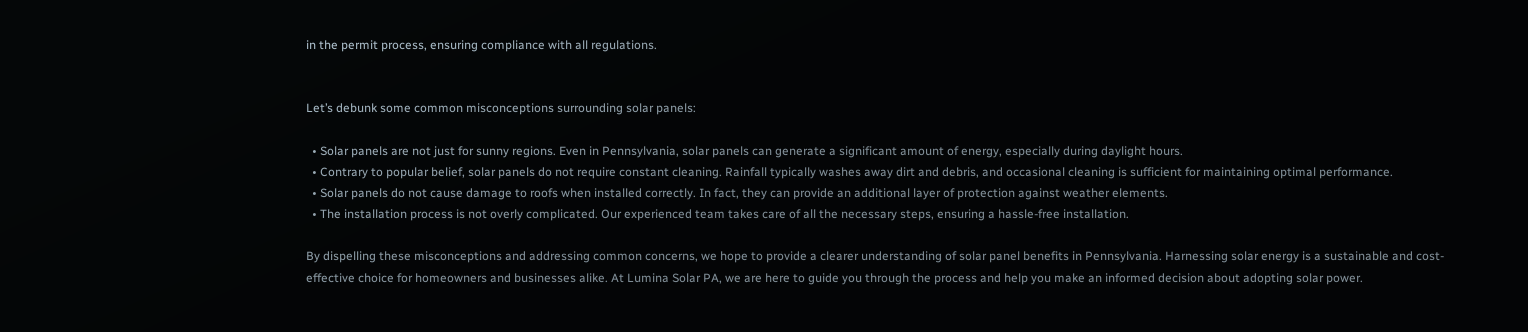in the permit process, ensuring compliance with all regulations.


Let’s debunk some common misconceptions surrounding solar panels:

  • Solar panels are not just for sunny regions. Even in Pennsylvania, solar panels can generate a significant amount of energy, especially during daylight hours.
  • Contrary to popular belief, solar panels do not require constant cleaning. Rainfall typically washes away dirt and debris, and occasional cleaning is sufficient for maintaining optimal performance.
  • Solar panels do not cause damage to roofs when installed correctly. In fact, they can provide an additional layer of protection against weather elements.
  • The installation process is not overly complicated. Our experienced team takes care of all the necessary steps, ensuring a hassle-free installation.

By dispelling these misconceptions and addressing common concerns, we hope to provide a clearer understanding of solar panel benefits in Pennsylvania. Harnessing solar energy is a sustainable and cost-effective choice for homeowners and businesses alike. At Lumina Solar PA, we are here to guide you through the process and help you make an informed decision about adopting solar power.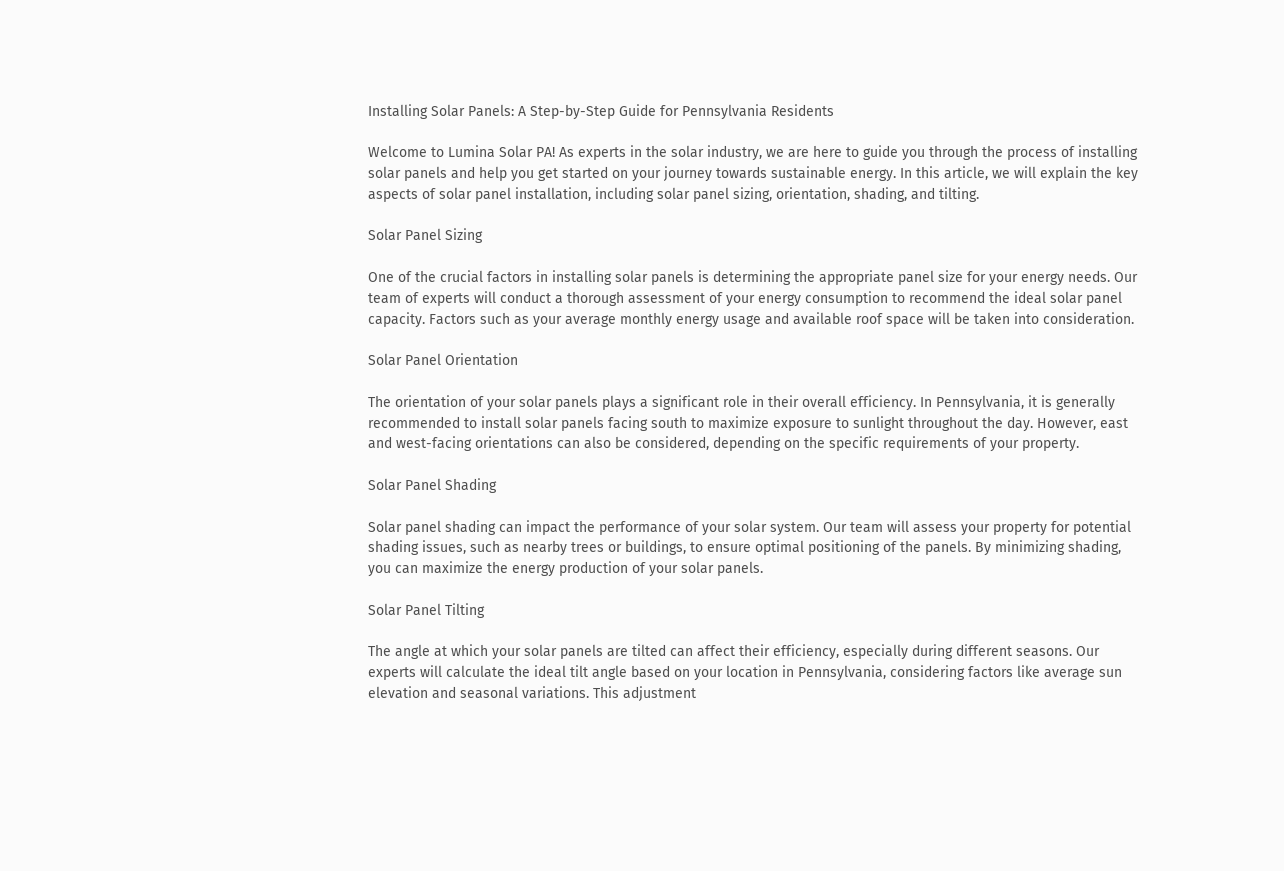Installing Solar Panels: A Step-by-Step Guide for Pennsylvania Residents

Welcome to Lumina Solar PA! As experts in the solar industry, we are here to guide you through the process of installing solar panels and help you get started on your journey towards sustainable energy. In this article, we will explain the key aspects of solar panel installation, including solar panel sizing, orientation, shading, and tilting.

Solar Panel Sizing

One of the crucial factors in installing solar panels is determining the appropriate panel size for your energy needs. Our team of experts will conduct a thorough assessment of your energy consumption to recommend the ideal solar panel capacity. Factors such as your average monthly energy usage and available roof space will be taken into consideration.

Solar Panel Orientation

The orientation of your solar panels plays a significant role in their overall efficiency. In Pennsylvania, it is generally recommended to install solar panels facing south to maximize exposure to sunlight throughout the day. However, east and west-facing orientations can also be considered, depending on the specific requirements of your property.

Solar Panel Shading

Solar panel shading can impact the performance of your solar system. Our team will assess your property for potential shading issues, such as nearby trees or buildings, to ensure optimal positioning of the panels. By minimizing shading, you can maximize the energy production of your solar panels.

Solar Panel Tilting

The angle at which your solar panels are tilted can affect their efficiency, especially during different seasons. Our experts will calculate the ideal tilt angle based on your location in Pennsylvania, considering factors like average sun elevation and seasonal variations. This adjustment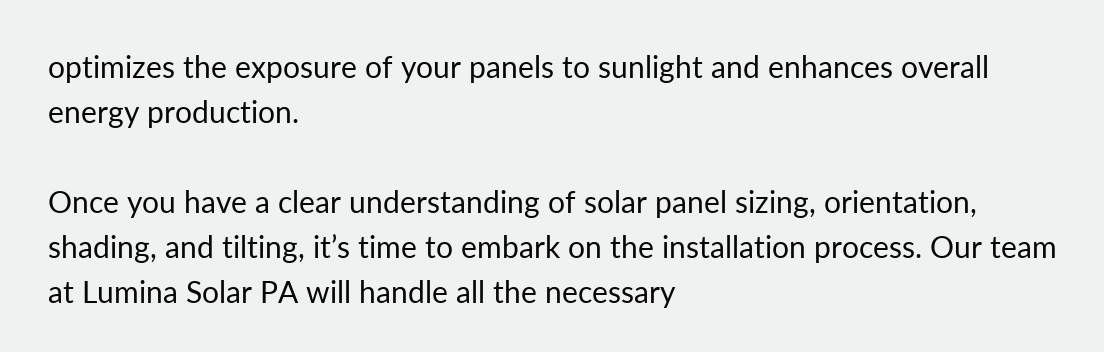optimizes the exposure of your panels to sunlight and enhances overall energy production.

Once you have a clear understanding of solar panel sizing, orientation, shading, and tilting, it’s time to embark on the installation process. Our team at Lumina Solar PA will handle all the necessary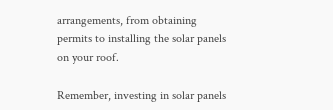arrangements, from obtaining permits to installing the solar panels on your roof.

Remember, investing in solar panels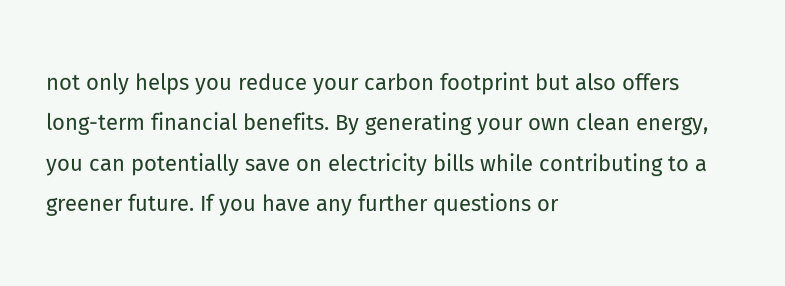not only helps you reduce your carbon footprint but also offers long-term financial benefits. By generating your own clean energy, you can potentially save on electricity bills while contributing to a greener future. If you have any further questions or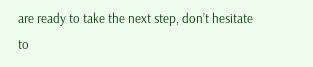are ready to take the next step, don’t hesitate to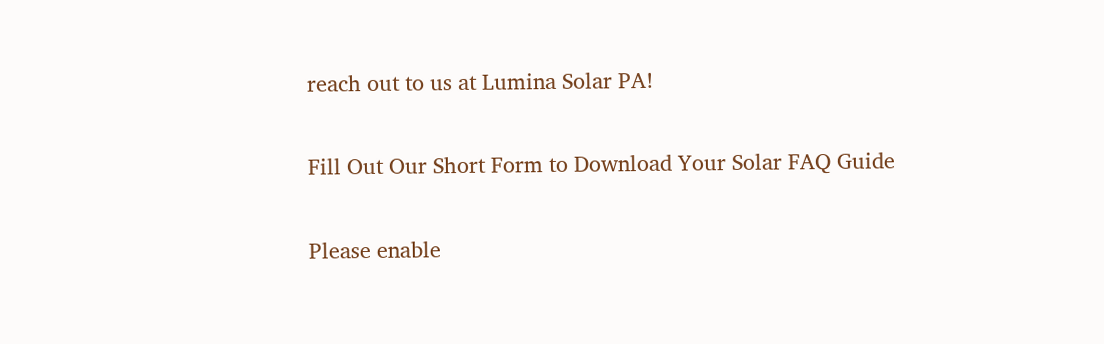reach out to us at Lumina Solar PA!

Fill Out Our Short Form to Download Your Solar FAQ Guide

Please enable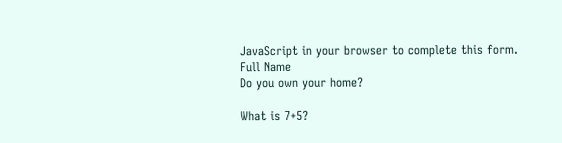JavaScript in your browser to complete this form.
Full Name
Do you own your home?

What is 7+5?